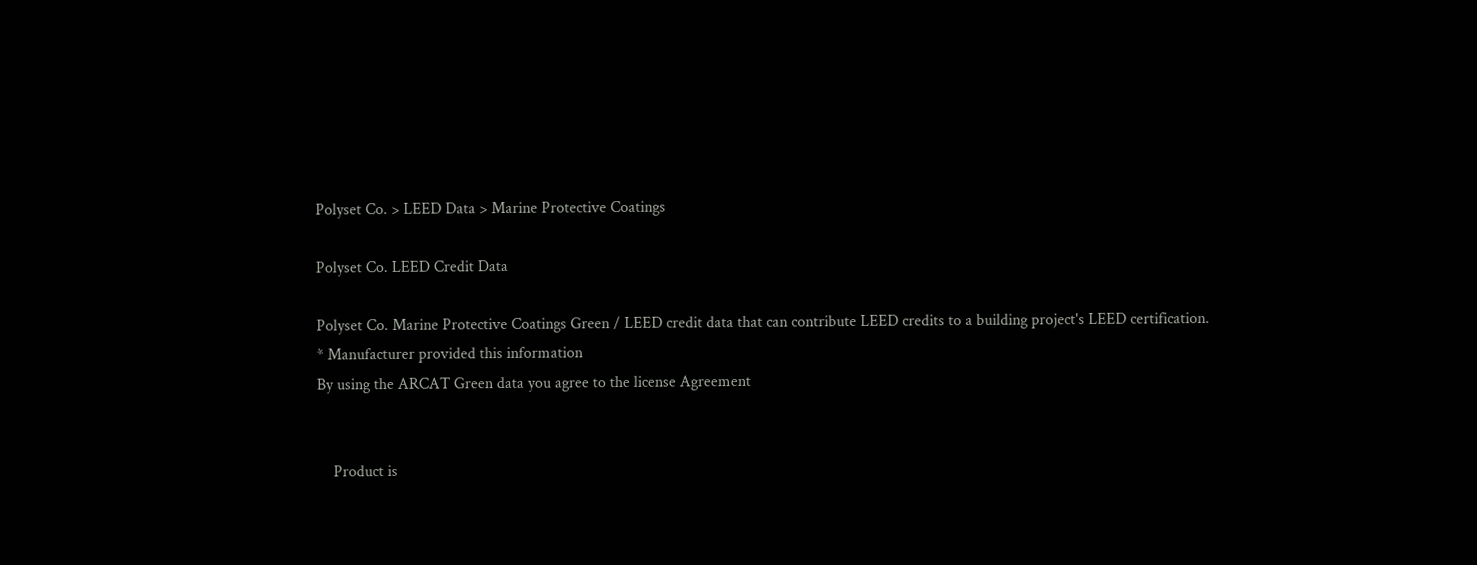Polyset Co. > LEED Data > Marine Protective Coatings

Polyset Co. LEED Credit Data

Polyset Co. Marine Protective Coatings Green / LEED credit data that can contribute LEED credits to a building project's LEED certification.
* Manufacturer provided this information
By using the ARCAT Green data you agree to the license Agreement


    Product is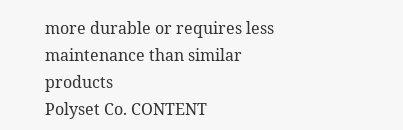more durable or requires less maintenance than similar products
Polyset Co. CONTENT